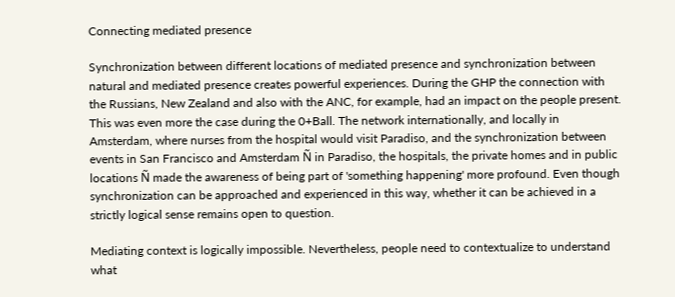Connecting mediated presence

Synchronization between different locations of mediated presence and synchronization between natural and mediated presence creates powerful experiences. During the GHP the connection with the Russians, New Zealand and also with the ANC, for example, had an impact on the people present. This was even more the case during the 0+Ball. The network internationally, and locally in Amsterdam, where nurses from the hospital would visit Paradiso, and the synchronization between events in San Francisco and Amsterdam Ñ in Paradiso, the hospitals, the private homes and in public locations Ñ made the awareness of being part of 'something happening' more profound. Even though synchronization can be approached and experienced in this way, whether it can be achieved in a strictly logical sense remains open to question.

Mediating context is logically impossible. Nevertheless, people need to contextualize to understand what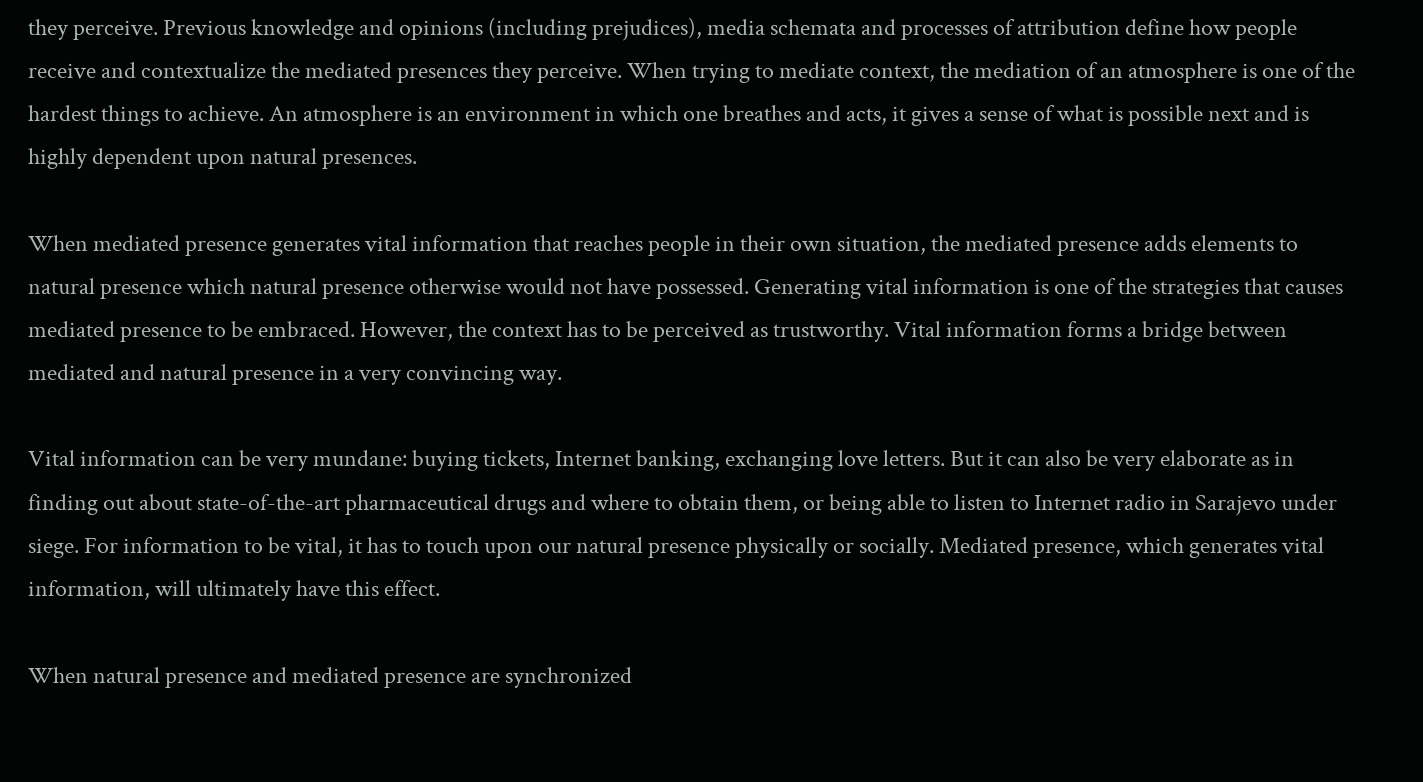they perceive. Previous knowledge and opinions (including prejudices), media schemata and processes of attribution define how people receive and contextualize the mediated presences they perceive. When trying to mediate context, the mediation of an atmosphere is one of the hardest things to achieve. An atmosphere is an environment in which one breathes and acts, it gives a sense of what is possible next and is highly dependent upon natural presences.

When mediated presence generates vital information that reaches people in their own situation, the mediated presence adds elements to natural presence which natural presence otherwise would not have possessed. Generating vital information is one of the strategies that causes mediated presence to be embraced. However, the context has to be perceived as trustworthy. Vital information forms a bridge between mediated and natural presence in a very convincing way.

Vital information can be very mundane: buying tickets, Internet banking, exchanging love letters. But it can also be very elaborate as in finding out about state-of-the-art pharmaceutical drugs and where to obtain them, or being able to listen to Internet radio in Sarajevo under siege. For information to be vital, it has to touch upon our natural presence physically or socially. Mediated presence, which generates vital information, will ultimately have this effect.

When natural presence and mediated presence are synchronized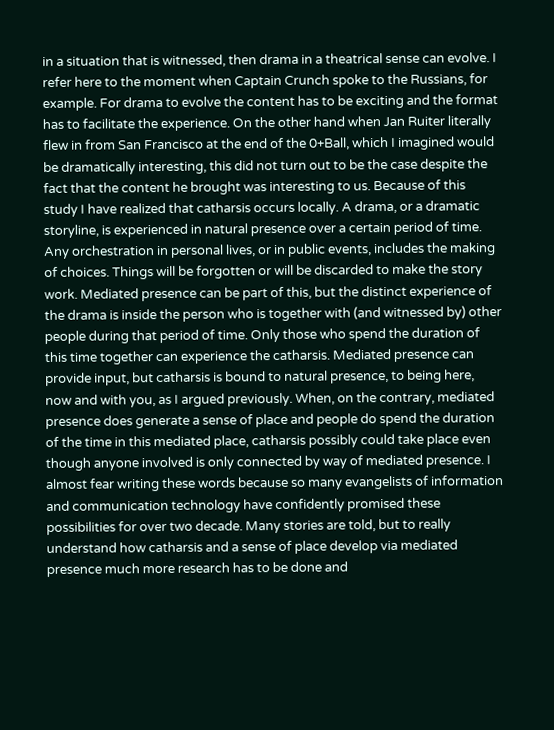in a situation that is witnessed, then drama in a theatrical sense can evolve. I refer here to the moment when Captain Crunch spoke to the Russians, for example. For drama to evolve the content has to be exciting and the format has to facilitate the experience. On the other hand when Jan Ruiter literally flew in from San Francisco at the end of the 0+Ball, which I imagined would be dramatically interesting, this did not turn out to be the case despite the fact that the content he brought was interesting to us. Because of this study I have realized that catharsis occurs locally. A drama, or a dramatic storyline, is experienced in natural presence over a certain period of time. Any orchestration in personal lives, or in public events, includes the making of choices. Things will be forgotten or will be discarded to make the story work. Mediated presence can be part of this, but the distinct experience of the drama is inside the person who is together with (and witnessed by) other people during that period of time. Only those who spend the duration of this time together can experience the catharsis. Mediated presence can provide input, but catharsis is bound to natural presence, to being here, now and with you, as I argued previously. When, on the contrary, mediated presence does generate a sense of place and people do spend the duration of the time in this mediated place, catharsis possibly could take place even though anyone involved is only connected by way of mediated presence. I almost fear writing these words because so many evangelists of information and communication technology have confidently promised these possibilities for over two decade. Many stories are told, but to really understand how catharsis and a sense of place develop via mediated presence much more research has to be done and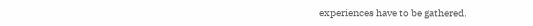experiences have to be gathered.